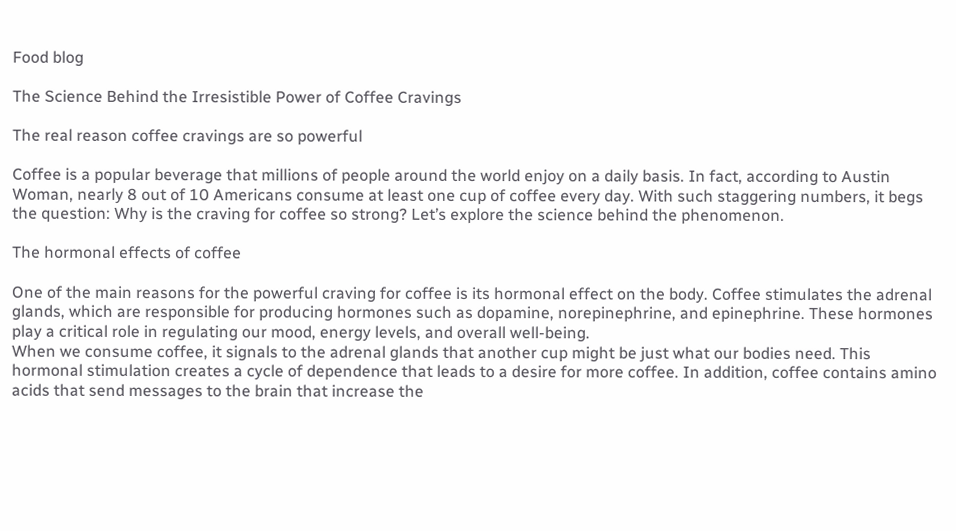Food blog

The Science Behind the Irresistible Power of Coffee Cravings

The real reason coffee cravings are so powerful

Coffee is a popular beverage that millions of people around the world enjoy on a daily basis. In fact, according to Austin Woman, nearly 8 out of 10 Americans consume at least one cup of coffee every day. With such staggering numbers, it begs the question: Why is the craving for coffee so strong? Let’s explore the science behind the phenomenon.

The hormonal effects of coffee

One of the main reasons for the powerful craving for coffee is its hormonal effect on the body. Coffee stimulates the adrenal glands, which are responsible for producing hormones such as dopamine, norepinephrine, and epinephrine. These hormones play a critical role in regulating our mood, energy levels, and overall well-being.
When we consume coffee, it signals to the adrenal glands that another cup might be just what our bodies need. This hormonal stimulation creates a cycle of dependence that leads to a desire for more coffee. In addition, coffee contains amino acids that send messages to the brain that increase the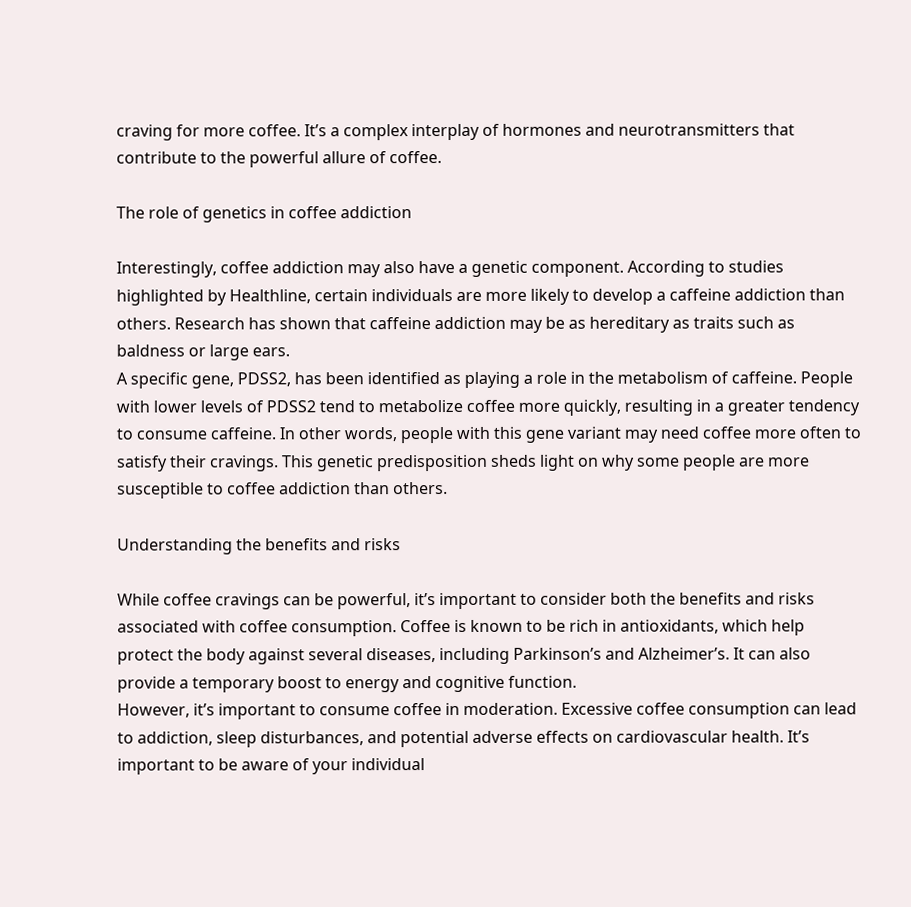craving for more coffee. It’s a complex interplay of hormones and neurotransmitters that contribute to the powerful allure of coffee.

The role of genetics in coffee addiction

Interestingly, coffee addiction may also have a genetic component. According to studies highlighted by Healthline, certain individuals are more likely to develop a caffeine addiction than others. Research has shown that caffeine addiction may be as hereditary as traits such as baldness or large ears.
A specific gene, PDSS2, has been identified as playing a role in the metabolism of caffeine. People with lower levels of PDSS2 tend to metabolize coffee more quickly, resulting in a greater tendency to consume caffeine. In other words, people with this gene variant may need coffee more often to satisfy their cravings. This genetic predisposition sheds light on why some people are more susceptible to coffee addiction than others.

Understanding the benefits and risks

While coffee cravings can be powerful, it’s important to consider both the benefits and risks associated with coffee consumption. Coffee is known to be rich in antioxidants, which help protect the body against several diseases, including Parkinson’s and Alzheimer’s. It can also provide a temporary boost to energy and cognitive function.
However, it’s important to consume coffee in moderation. Excessive coffee consumption can lead to addiction, sleep disturbances, and potential adverse effects on cardiovascular health. It’s important to be aware of your individual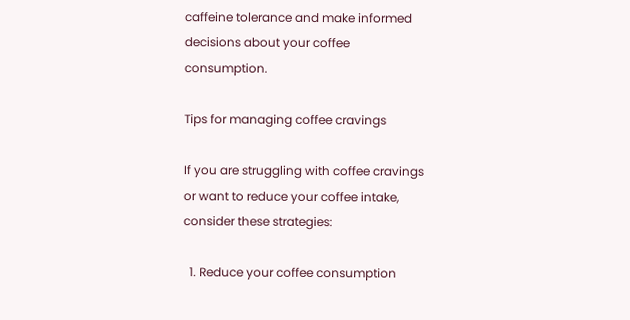caffeine tolerance and make informed decisions about your coffee consumption.

Tips for managing coffee cravings

If you are struggling with coffee cravings or want to reduce your coffee intake, consider these strategies:

  1. Reduce your coffee consumption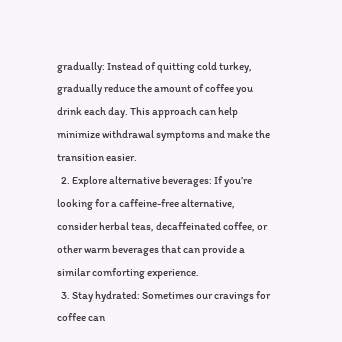gradually: Instead of quitting cold turkey, gradually reduce the amount of coffee you drink each day. This approach can help minimize withdrawal symptoms and make the transition easier.
  2. Explore alternative beverages: If you’re looking for a caffeine-free alternative, consider herbal teas, decaffeinated coffee, or other warm beverages that can provide a similar comforting experience.
  3. Stay hydrated: Sometimes our cravings for coffee can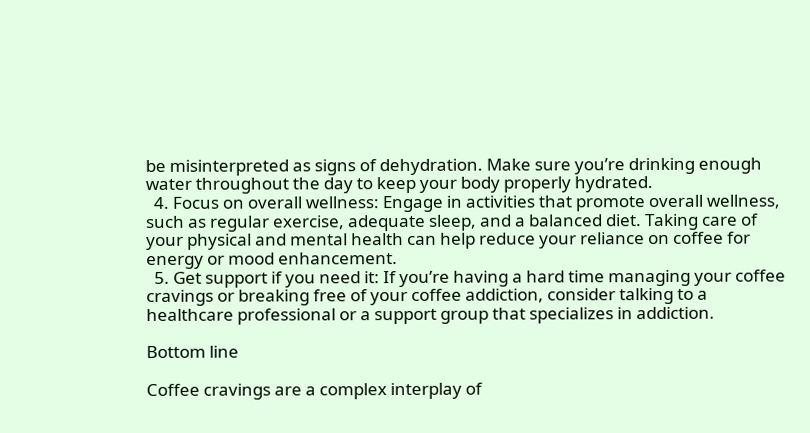be misinterpreted as signs of dehydration. Make sure you’re drinking enough water throughout the day to keep your body properly hydrated.
  4. Focus on overall wellness: Engage in activities that promote overall wellness, such as regular exercise, adequate sleep, and a balanced diet. Taking care of your physical and mental health can help reduce your reliance on coffee for energy or mood enhancement.
  5. Get support if you need it: If you’re having a hard time managing your coffee cravings or breaking free of your coffee addiction, consider talking to a healthcare professional or a support group that specializes in addiction.

Bottom line

Coffee cravings are a complex interplay of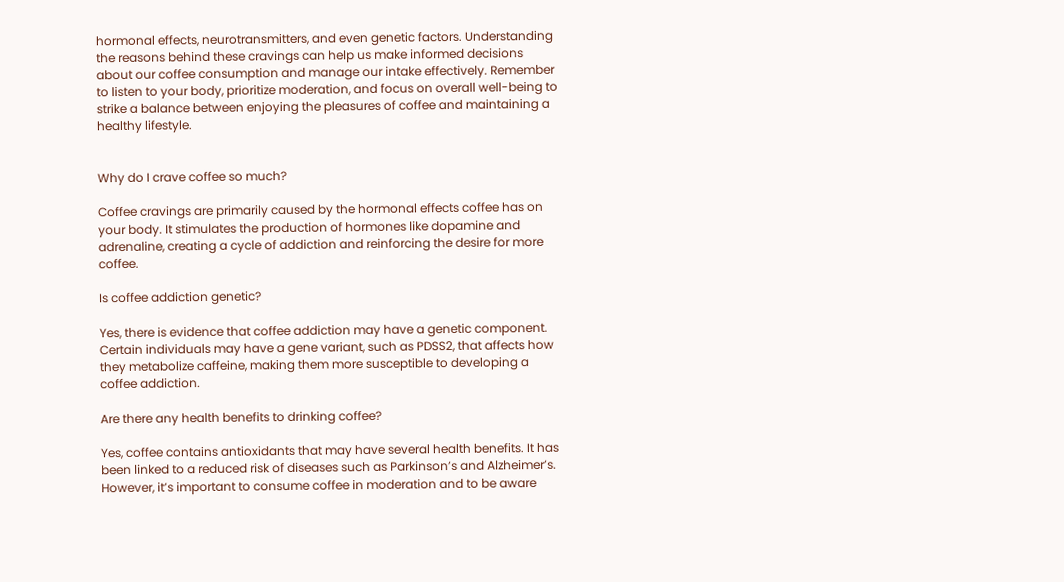hormonal effects, neurotransmitters, and even genetic factors. Understanding the reasons behind these cravings can help us make informed decisions about our coffee consumption and manage our intake effectively. Remember to listen to your body, prioritize moderation, and focus on overall well-being to strike a balance between enjoying the pleasures of coffee and maintaining a healthy lifestyle.


Why do I crave coffee so much?

Coffee cravings are primarily caused by the hormonal effects coffee has on your body. It stimulates the production of hormones like dopamine and adrenaline, creating a cycle of addiction and reinforcing the desire for more coffee.

Is coffee addiction genetic?

Yes, there is evidence that coffee addiction may have a genetic component. Certain individuals may have a gene variant, such as PDSS2, that affects how they metabolize caffeine, making them more susceptible to developing a coffee addiction.

Are there any health benefits to drinking coffee?

Yes, coffee contains antioxidants that may have several health benefits. It has been linked to a reduced risk of diseases such as Parkinson’s and Alzheimer’s. However, it’s important to consume coffee in moderation and to be aware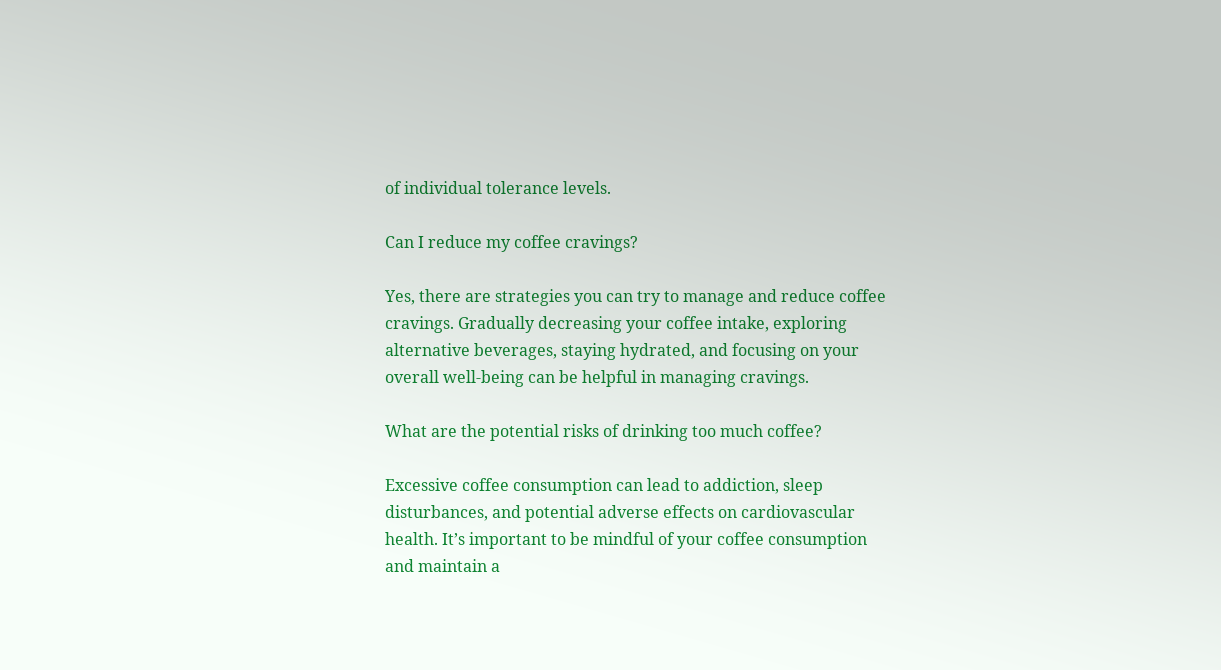of individual tolerance levels.

Can I reduce my coffee cravings?

Yes, there are strategies you can try to manage and reduce coffee cravings. Gradually decreasing your coffee intake, exploring alternative beverages, staying hydrated, and focusing on your overall well-being can be helpful in managing cravings.

What are the potential risks of drinking too much coffee?

Excessive coffee consumption can lead to addiction, sleep disturbances, and potential adverse effects on cardiovascular health. It’s important to be mindful of your coffee consumption and maintain a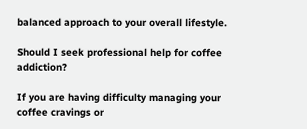balanced approach to your overall lifestyle.

Should I seek professional help for coffee addiction?

If you are having difficulty managing your coffee cravings or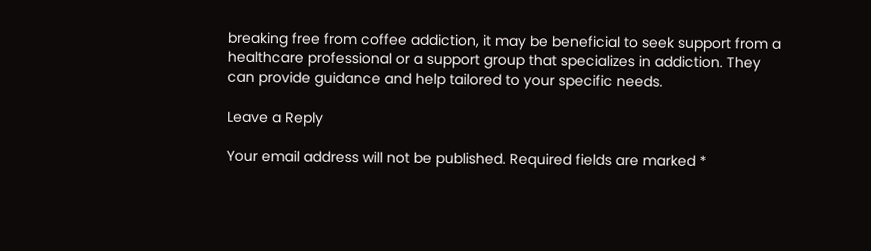breaking free from coffee addiction, it may be beneficial to seek support from a healthcare professional or a support group that specializes in addiction. They can provide guidance and help tailored to your specific needs.

Leave a Reply

Your email address will not be published. Required fields are marked *